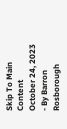Skip To Main Content
October 24, 2023 - By Barron Rosborough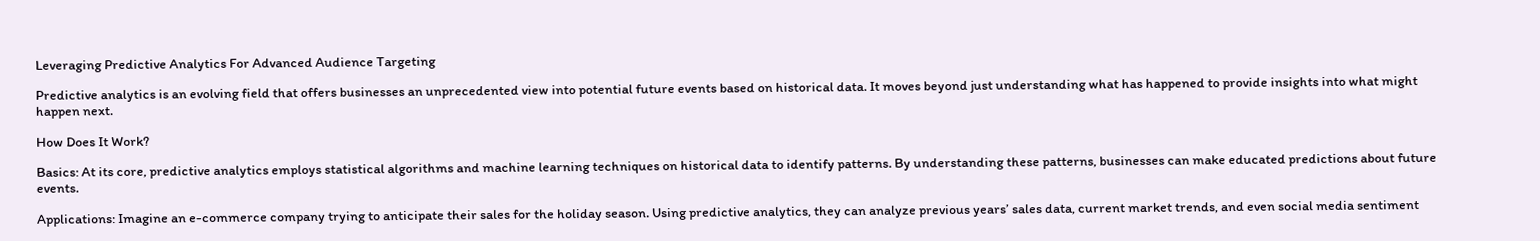Leveraging Predictive Analytics For Advanced Audience Targeting

Predictive analytics is an evolving field that offers businesses an unprecedented view into potential future events based on historical data. It moves beyond just understanding what has happened to provide insights into what might happen next.

How Does It Work?

Basics: At its core, predictive analytics employs statistical algorithms and machine learning techniques on historical data to identify patterns. By understanding these patterns, businesses can make educated predictions about future events.

Applications: Imagine an e-commerce company trying to anticipate their sales for the holiday season. Using predictive analytics, they can analyze previous years’ sales data, current market trends, and even social media sentiment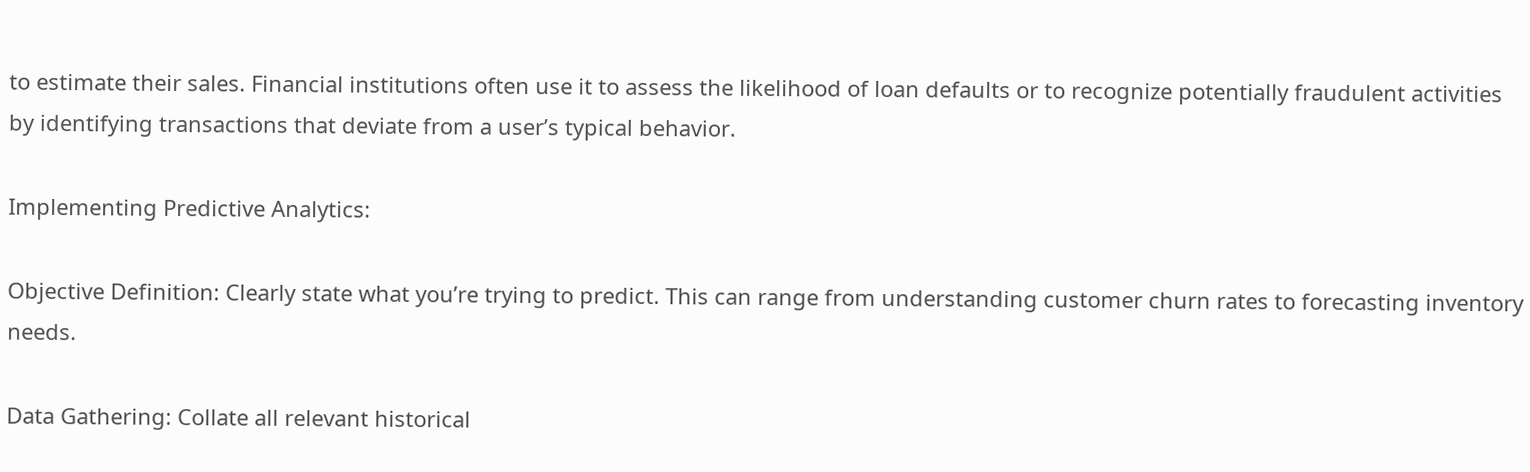to estimate their sales. Financial institutions often use it to assess the likelihood of loan defaults or to recognize potentially fraudulent activities by identifying transactions that deviate from a user’s typical behavior.

Implementing Predictive Analytics:

Objective Definition: Clearly state what you’re trying to predict. This can range from understanding customer churn rates to forecasting inventory needs.

Data Gathering: Collate all relevant historical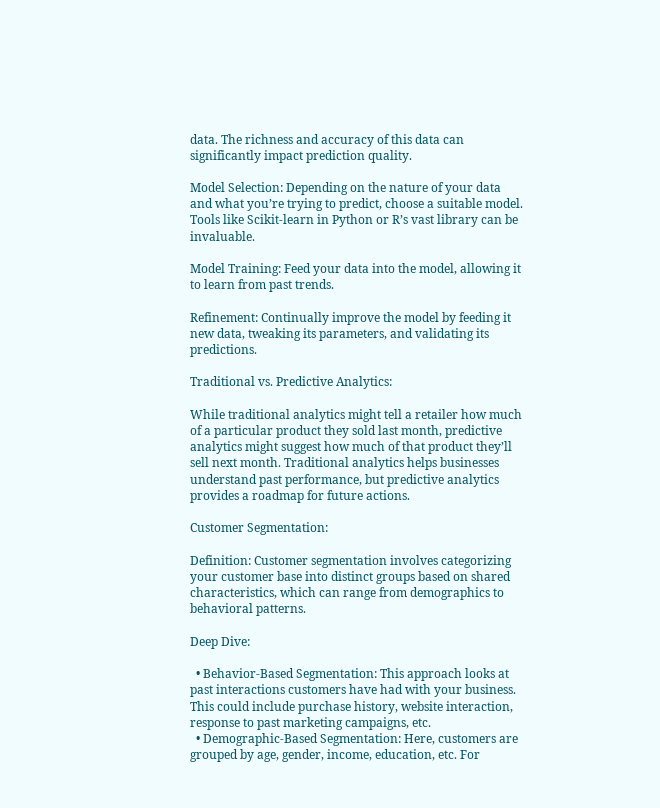data. The richness and accuracy of this data can significantly impact prediction quality.

Model Selection: Depending on the nature of your data and what you’re trying to predict, choose a suitable model. Tools like Scikit-learn in Python or R’s vast library can be invaluable.

Model Training: Feed your data into the model, allowing it to learn from past trends.

Refinement: Continually improve the model by feeding it new data, tweaking its parameters, and validating its predictions.

Traditional vs. Predictive Analytics:

While traditional analytics might tell a retailer how much of a particular product they sold last month, predictive analytics might suggest how much of that product they’ll sell next month. Traditional analytics helps businesses understand past performance, but predictive analytics provides a roadmap for future actions.

Customer Segmentation:

Definition: Customer segmentation involves categorizing your customer base into distinct groups based on shared characteristics, which can range from demographics to behavioral patterns.

Deep Dive:

  • Behavior-Based Segmentation: This approach looks at past interactions customers have had with your business. This could include purchase history, website interaction, response to past marketing campaigns, etc.
  • Demographic-Based Segmentation: Here, customers are grouped by age, gender, income, education, etc. For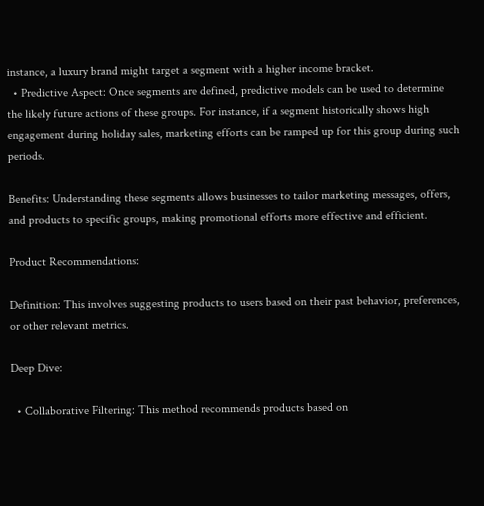instance, a luxury brand might target a segment with a higher income bracket.
  • Predictive Aspect: Once segments are defined, predictive models can be used to determine the likely future actions of these groups. For instance, if a segment historically shows high engagement during holiday sales, marketing efforts can be ramped up for this group during such periods.

Benefits: Understanding these segments allows businesses to tailor marketing messages, offers, and products to specific groups, making promotional efforts more effective and efficient.

Product Recommendations:

Definition: This involves suggesting products to users based on their past behavior, preferences, or other relevant metrics.

Deep Dive:

  • Collaborative Filtering: This method recommends products based on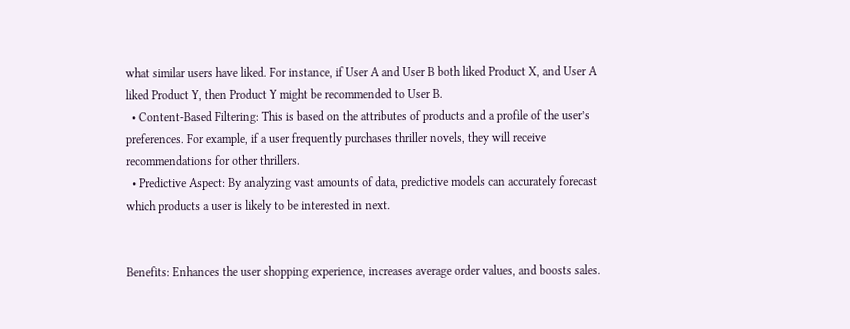what similar users have liked. For instance, if User A and User B both liked Product X, and User A liked Product Y, then Product Y might be recommended to User B.
  • Content-Based Filtering: This is based on the attributes of products and a profile of the user’s preferences. For example, if a user frequently purchases thriller novels, they will receive recommendations for other thrillers.
  • Predictive Aspect: By analyzing vast amounts of data, predictive models can accurately forecast which products a user is likely to be interested in next.


Benefits: Enhances the user shopping experience, increases average order values, and boosts sales.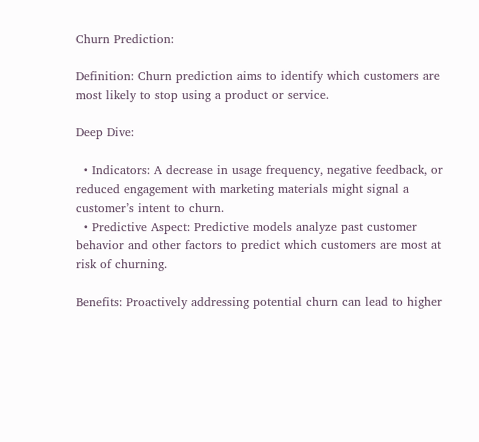Churn Prediction:

Definition: Churn prediction aims to identify which customers are most likely to stop using a product or service.

Deep Dive:

  • Indicators: A decrease in usage frequency, negative feedback, or reduced engagement with marketing materials might signal a customer’s intent to churn.
  • Predictive Aspect: Predictive models analyze past customer behavior and other factors to predict which customers are most at risk of churning.

Benefits: Proactively addressing potential churn can lead to higher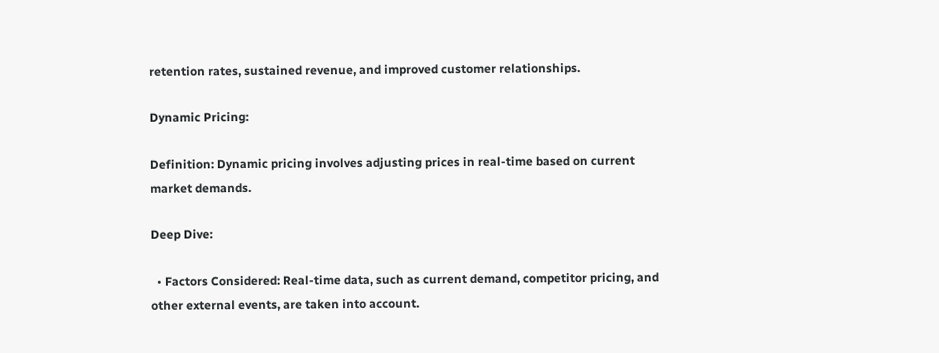retention rates, sustained revenue, and improved customer relationships.

Dynamic Pricing:

Definition: Dynamic pricing involves adjusting prices in real-time based on current market demands.

Deep Dive:

  • Factors Considered: Real-time data, such as current demand, competitor pricing, and other external events, are taken into account.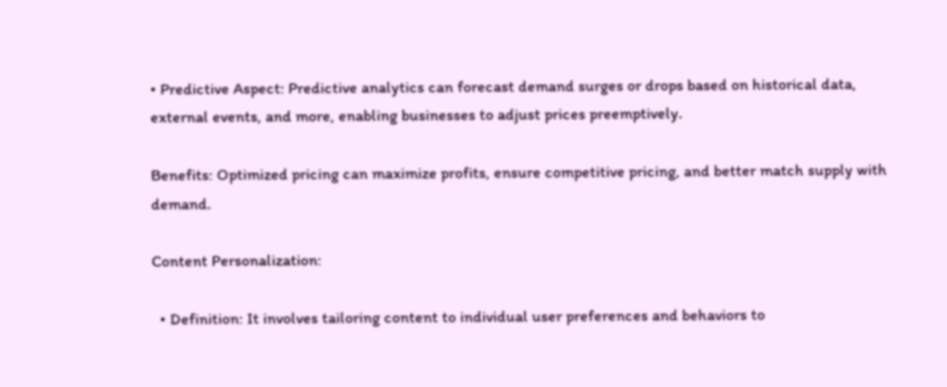• Predictive Aspect: Predictive analytics can forecast demand surges or drops based on historical data, external events, and more, enabling businesses to adjust prices preemptively.

Benefits: Optimized pricing can maximize profits, ensure competitive pricing, and better match supply with demand.

Content Personalization:

  • Definition: It involves tailoring content to individual user preferences and behaviors to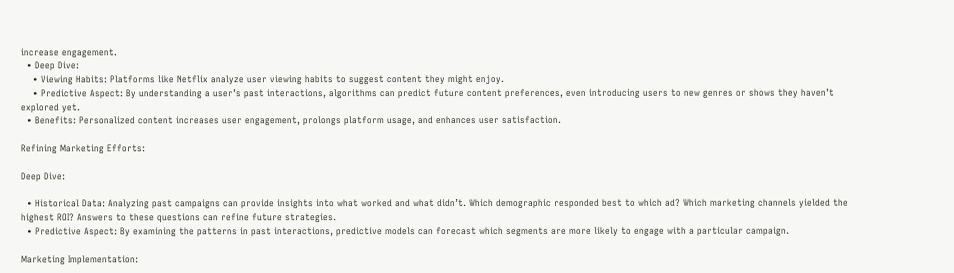increase engagement.
  • Deep Dive:
    • Viewing Habits: Platforms like Netflix analyze user viewing habits to suggest content they might enjoy.
    • Predictive Aspect: By understanding a user’s past interactions, algorithms can predict future content preferences, even introducing users to new genres or shows they haven’t explored yet.
  • Benefits: Personalized content increases user engagement, prolongs platform usage, and enhances user satisfaction.

Refining Marketing Efforts:

Deep Dive:

  • Historical Data: Analyzing past campaigns can provide insights into what worked and what didn’t. Which demographic responded best to which ad? Which marketing channels yielded the highest ROI? Answers to these questions can refine future strategies.
  • Predictive Aspect: By examining the patterns in past interactions, predictive models can forecast which segments are more likely to engage with a particular campaign.

Marketing Implementation: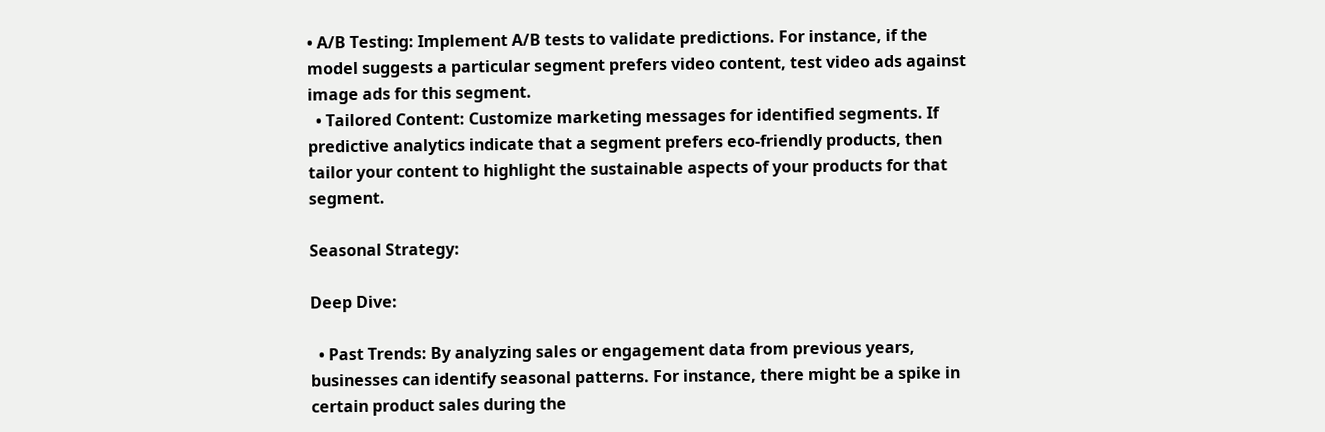• A/B Testing: Implement A/B tests to validate predictions. For instance, if the model suggests a particular segment prefers video content, test video ads against image ads for this segment.
  • Tailored Content: Customize marketing messages for identified segments. If predictive analytics indicate that a segment prefers eco-friendly products, then tailor your content to highlight the sustainable aspects of your products for that segment.

Seasonal Strategy:

Deep Dive:

  • Past Trends: By analyzing sales or engagement data from previous years, businesses can identify seasonal patterns. For instance, there might be a spike in certain product sales during the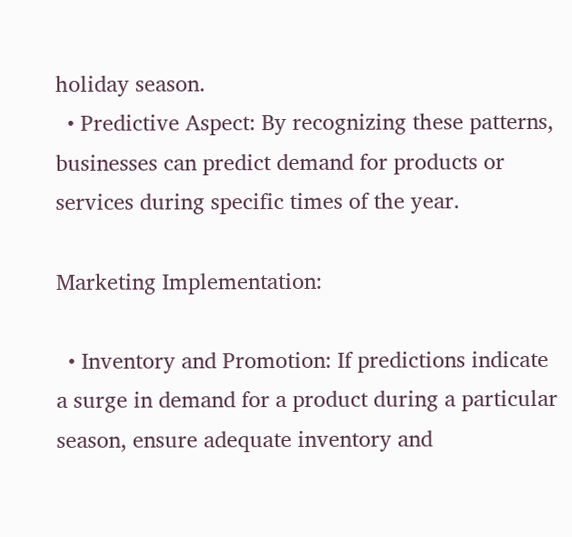holiday season.
  • Predictive Aspect: By recognizing these patterns, businesses can predict demand for products or services during specific times of the year.

Marketing Implementation:

  • Inventory and Promotion: If predictions indicate a surge in demand for a product during a particular season, ensure adequate inventory and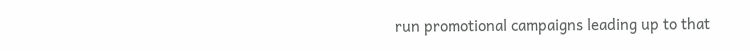run promotional campaigns leading up to that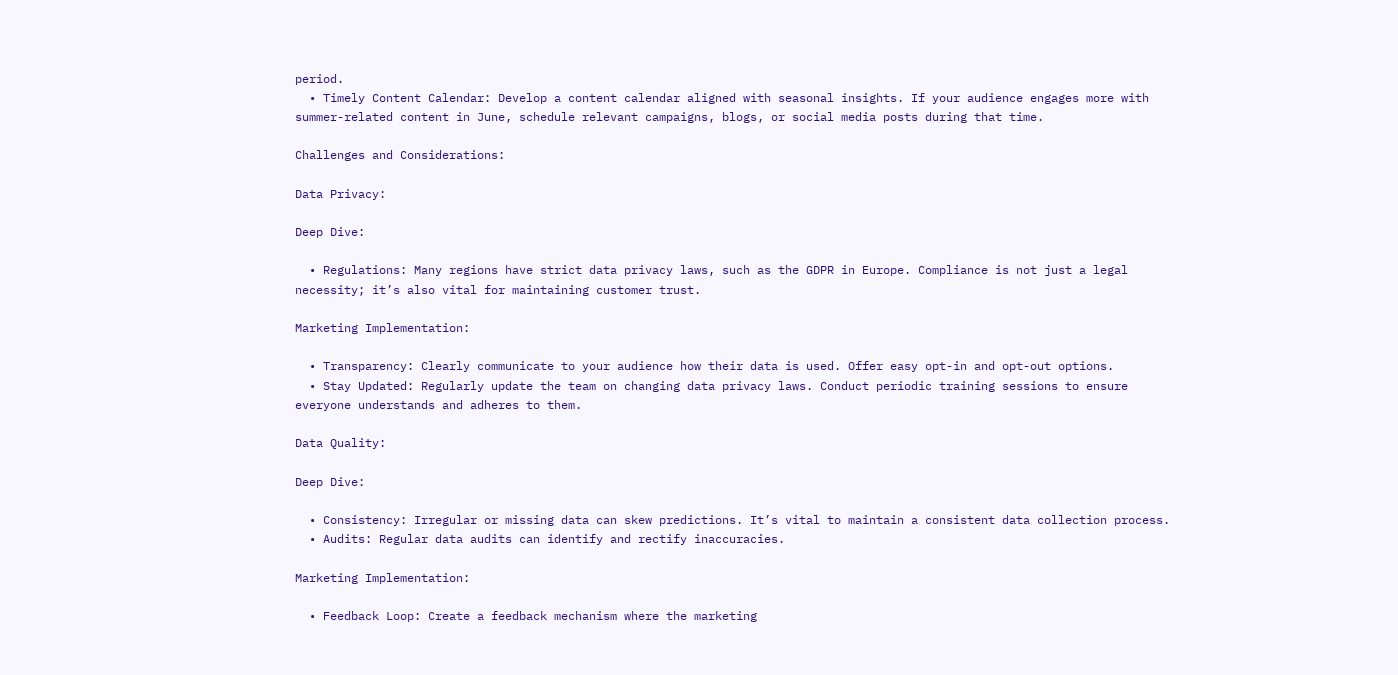period.
  • Timely Content Calendar: Develop a content calendar aligned with seasonal insights. If your audience engages more with summer-related content in June, schedule relevant campaigns, blogs, or social media posts during that time.

Challenges and Considerations:

Data Privacy:

Deep Dive:

  • Regulations: Many regions have strict data privacy laws, such as the GDPR in Europe. Compliance is not just a legal necessity; it’s also vital for maintaining customer trust.

Marketing Implementation:

  • Transparency: Clearly communicate to your audience how their data is used. Offer easy opt-in and opt-out options.
  • Stay Updated: Regularly update the team on changing data privacy laws. Conduct periodic training sessions to ensure everyone understands and adheres to them.

Data Quality:

Deep Dive:

  • Consistency: Irregular or missing data can skew predictions. It’s vital to maintain a consistent data collection process.
  • Audits: Regular data audits can identify and rectify inaccuracies.

Marketing Implementation:

  • Feedback Loop: Create a feedback mechanism where the marketing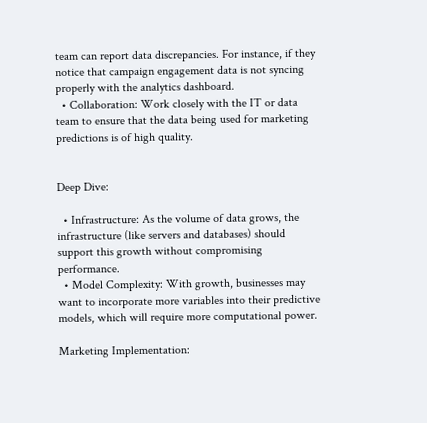team can report data discrepancies. For instance, if they notice that campaign engagement data is not syncing properly with the analytics dashboard.
  • Collaboration: Work closely with the IT or data team to ensure that the data being used for marketing predictions is of high quality.


Deep Dive:

  • Infrastructure: As the volume of data grows, the infrastructure (like servers and databases) should support this growth without compromising performance.
  • Model Complexity: With growth, businesses may want to incorporate more variables into their predictive models, which will require more computational power.

Marketing Implementation: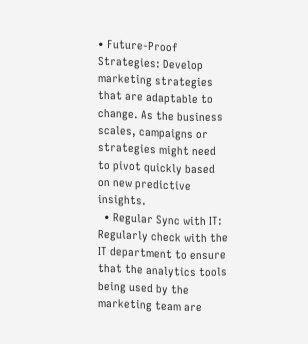• Future-Proof Strategies: Develop marketing strategies that are adaptable to change. As the business scales, campaigns or strategies might need to pivot quickly based on new predictive insights.
  • Regular Sync with IT: Regularly check with the IT department to ensure that the analytics tools being used by the marketing team are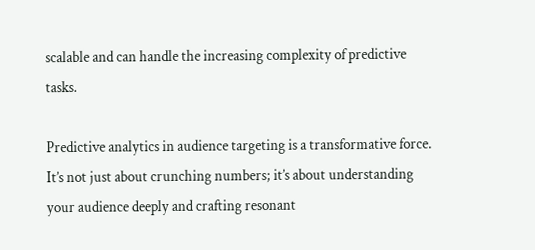scalable and can handle the increasing complexity of predictive tasks.

Predictive analytics in audience targeting is a transformative force. It’s not just about crunching numbers; it’s about understanding your audience deeply and crafting resonant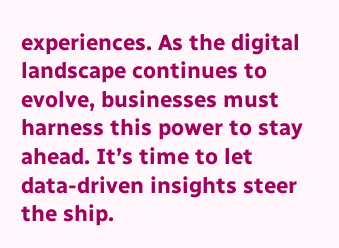experiences. As the digital landscape continues to evolve, businesses must harness this power to stay ahead. It’s time to let data-driven insights steer the ship.